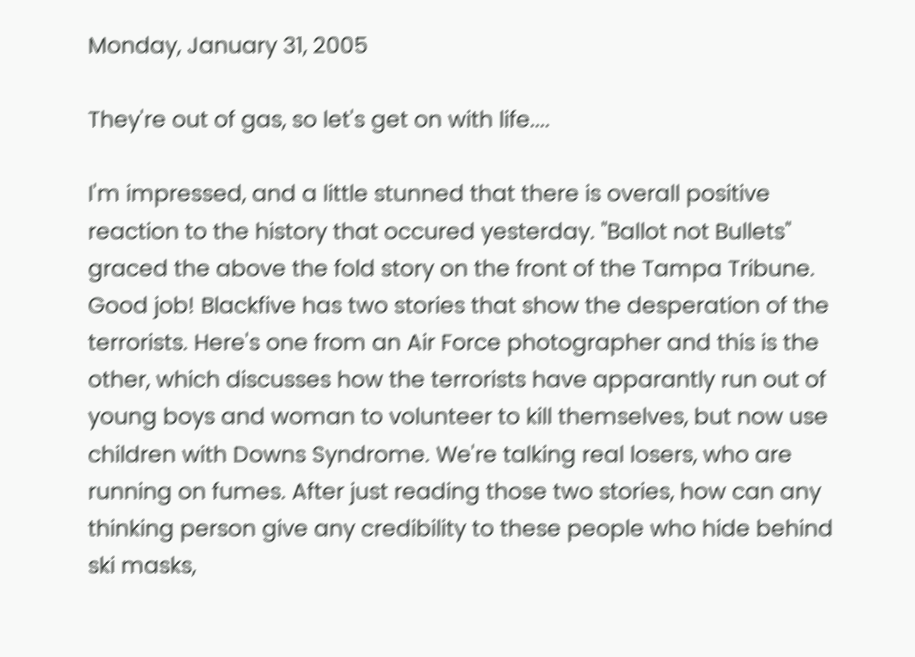Monday, January 31, 2005

They're out of gas, so let's get on with life....

I'm impressed, and a little stunned that there is overall positive reaction to the history that occured yesterday. "Ballot not Bullets" graced the above the fold story on the front of the Tampa Tribune. Good job! Blackfive has two stories that show the desperation of the terrorists. Here's one from an Air Force photographer and this is the other, which discusses how the terrorists have apparantly run out of young boys and woman to volunteer to kill themselves, but now use children with Downs Syndrome. We're talking real losers, who are running on fumes. After just reading those two stories, how can any thinking person give any credibility to these people who hide behind ski masks,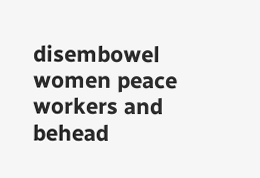disembowel women peace workers and behead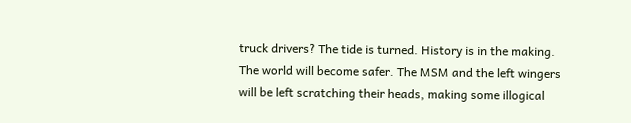truck drivers? The tide is turned. History is in the making. The world will become safer. The MSM and the left wingers will be left scratching their heads, making some illogical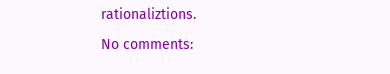rationaliztions.

No comments: